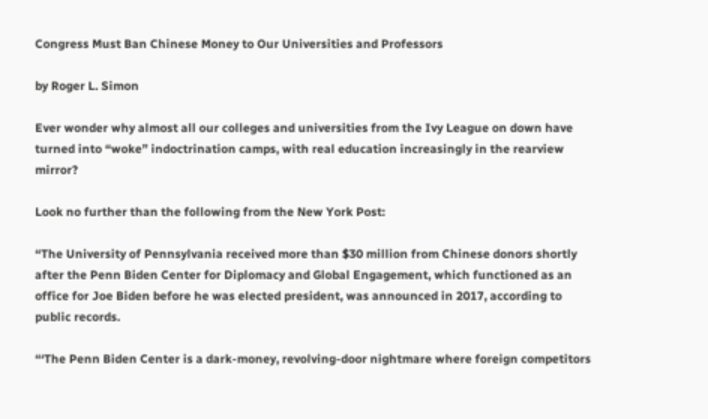Congress Must Ban Chinese Money to Our Universities and Professors

by Roger L. Simon

Ever wonder why almost all our colleges and universities from the Ivy League on down have turned into “woke” indoctrination camps, with real education increasingly in the rearview mirror?

Look no further than the following from the New York Post:

“The University of Pennsylvania received more than $30 million from Chinese donors shortly after the Penn Biden Center for Diplomacy and Global Engagement, which functioned as an office for Joe Biden before he was elected president, was announced in 2017, according to public records.

“‘The Penn Biden Center is a dark-money, revolving-door nightmare where foreign competitors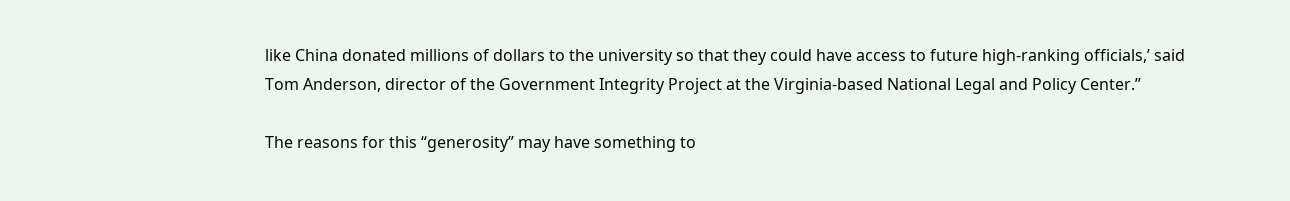like China donated millions of dollars to the university so that they could have access to future high-ranking officials,’ said Tom Anderson, director of the Government Integrity Project at the Virginia-based National Legal and Policy Center.”

The reasons for this “generosity” may have something to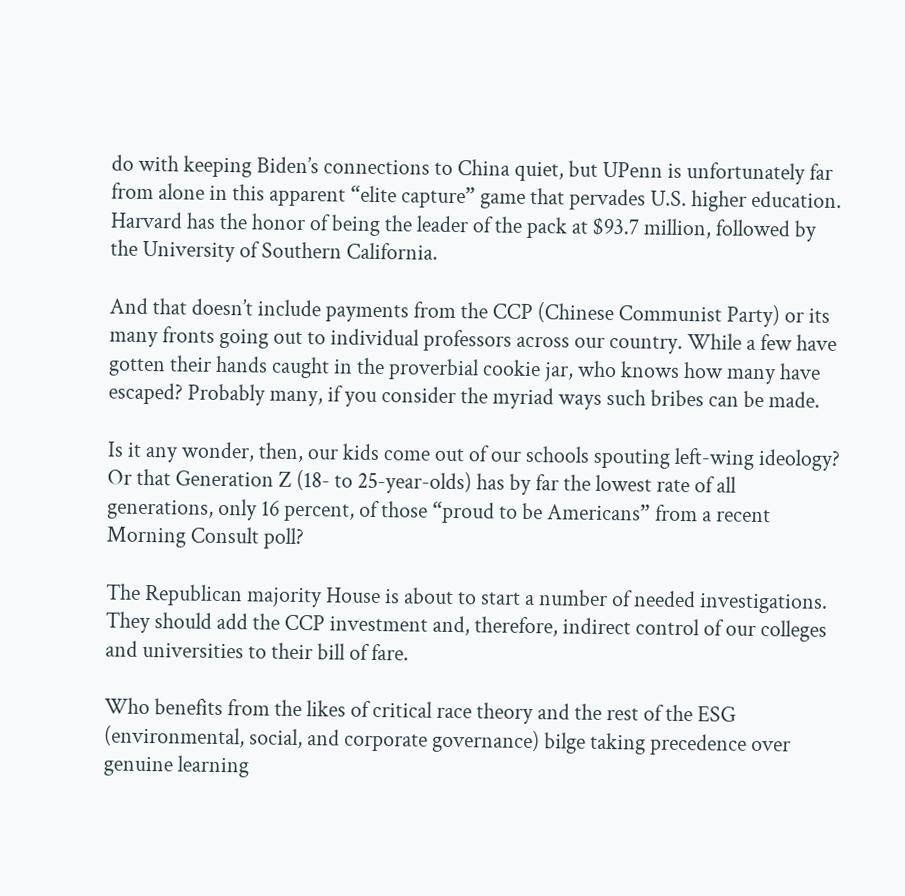do with keeping Biden’s connections to China quiet, but UPenn is unfortunately far from alone in this apparent “elite capture” game that pervades U.S. higher education. Harvard has the honor of being the leader of the pack at $93.7 million, followed by the University of Southern California.

And that doesn’t include payments from the CCP (Chinese Communist Party) or its many fronts going out to individual professors across our country. While a few have gotten their hands caught in the proverbial cookie jar, who knows how many have escaped? Probably many, if you consider the myriad ways such bribes can be made.

Is it any wonder, then, our kids come out of our schools spouting left-wing ideology? Or that Generation Z (18- to 25-year-olds) has by far the lowest rate of all generations, only 16 percent, of those “proud to be Americans” from a recent Morning Consult poll?

The Republican majority House is about to start a number of needed investigations. They should add the CCP investment and, therefore, indirect control of our colleges and universities to their bill of fare.

Who benefits from the likes of critical race theory and the rest of the ESG (environmental, social, and corporate governance) bilge taking precedence over genuine learning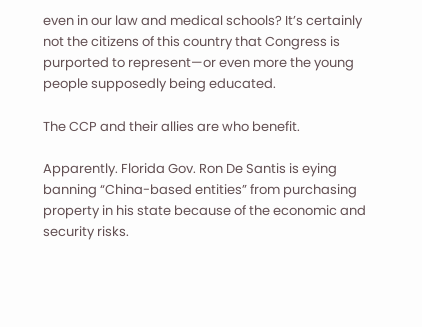even in our law and medical schools? It’s certainly not the citizens of this country that Congress is purported to represent—or even more the young people supposedly being educated.

The CCP and their allies are who benefit.

Apparently. Florida Gov. Ron De Santis is eying banning “China-based entities” from purchasing property in his state because of the economic and security risks.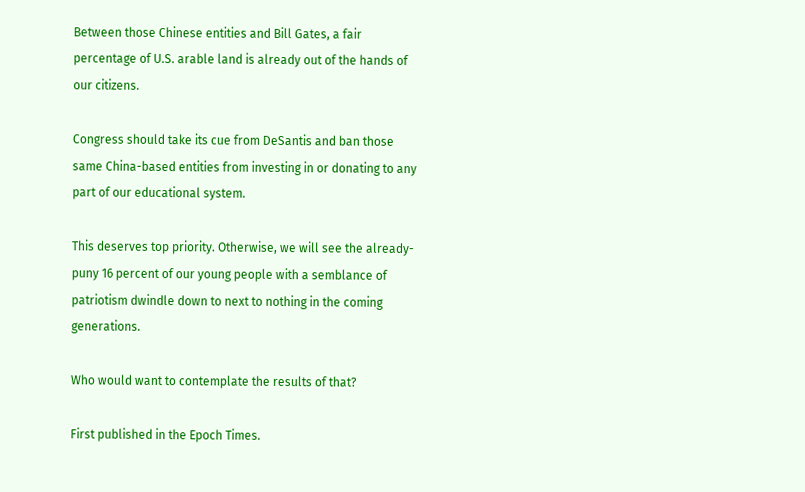Between those Chinese entities and Bill Gates, a fair percentage of U.S. arable land is already out of the hands of our citizens.

Congress should take its cue from DeSantis and ban those same China-based entities from investing in or donating to any part of our educational system.

This deserves top priority. Otherwise, we will see the already-puny 16 percent of our young people with a semblance of patriotism dwindle down to next to nothing in the coming generations.

Who would want to contemplate the results of that?

First published in the Epoch Times.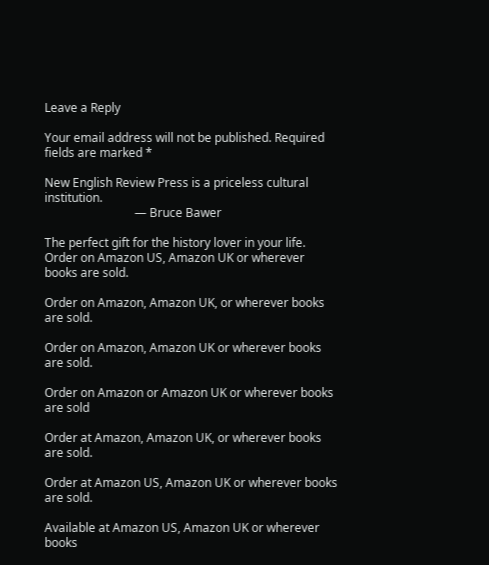Leave a Reply

Your email address will not be published. Required fields are marked *

New English Review Press is a priceless cultural institution.
                              — Bruce Bawer

The perfect gift for the history lover in your life. Order on Amazon US, Amazon UK or wherever books are sold.

Order on Amazon, Amazon UK, or wherever books are sold.

Order on Amazon, Amazon UK or wherever books are sold.

Order on Amazon or Amazon UK or wherever books are sold

Order at Amazon, Amazon UK, or wherever books are sold.

Order at Amazon US, Amazon UK or wherever books are sold.

Available at Amazon US, Amazon UK or wherever books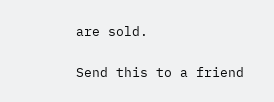are sold.

Send this to a friend